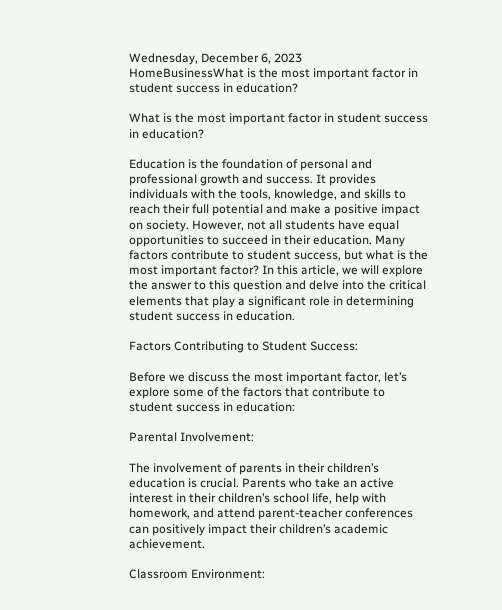Wednesday, December 6, 2023
HomeBusinessWhat is the most important factor in student success in education?

What is the most important factor in student success in education?

Education is the foundation of personal and professional growth and success. It provides individuals with the tools, knowledge, and skills to reach their full potential and make a positive impact on society. However, not all students have equal opportunities to succeed in their education. Many factors contribute to student success, but what is the most important factor? In this article, we will explore the answer to this question and delve into the critical elements that play a significant role in determining student success in education.

Factors Contributing to Student Success:

Before we discuss the most important factor, let’s explore some of the factors that contribute to student success in education:

Parental Involvement:

The involvement of parents in their children’s education is crucial. Parents who take an active interest in their children’s school life, help with homework, and attend parent-teacher conferences can positively impact their children’s academic achievement.

Classroom Environment: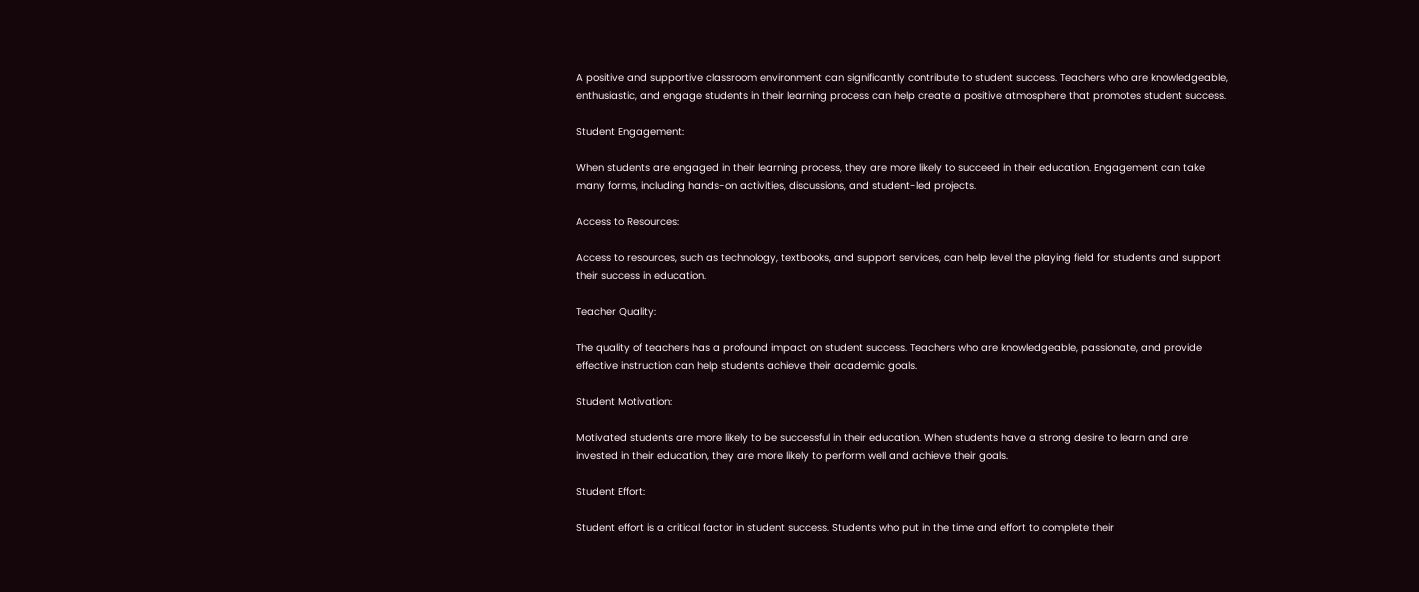A positive and supportive classroom environment can significantly contribute to student success. Teachers who are knowledgeable, enthusiastic, and engage students in their learning process can help create a positive atmosphere that promotes student success.

Student Engagement:

When students are engaged in their learning process, they are more likely to succeed in their education. Engagement can take many forms, including hands-on activities, discussions, and student-led projects.

Access to Resources:

Access to resources, such as technology, textbooks, and support services, can help level the playing field for students and support their success in education.

Teacher Quality:

The quality of teachers has a profound impact on student success. Teachers who are knowledgeable, passionate, and provide effective instruction can help students achieve their academic goals.

Student Motivation:

Motivated students are more likely to be successful in their education. When students have a strong desire to learn and are invested in their education, they are more likely to perform well and achieve their goals.

Student Effort:

Student effort is a critical factor in student success. Students who put in the time and effort to complete their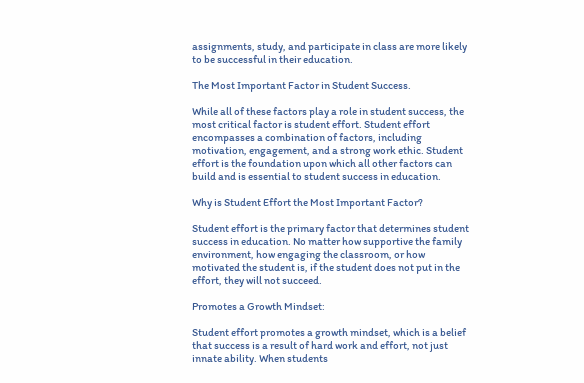assignments, study, and participate in class are more likely to be successful in their education.

The Most Important Factor in Student Success.

While all of these factors play a role in student success, the most critical factor is student effort. Student effort encompasses a combination of factors, including motivation, engagement, and a strong work ethic. Student effort is the foundation upon which all other factors can build and is essential to student success in education.

Why is Student Effort the Most Important Factor?

Student effort is the primary factor that determines student success in education. No matter how supportive the family environment, how engaging the classroom, or how motivated the student is, if the student does not put in the effort, they will not succeed.

Promotes a Growth Mindset:

Student effort promotes a growth mindset, which is a belief that success is a result of hard work and effort, not just innate ability. When students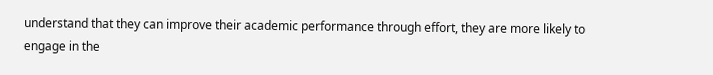understand that they can improve their academic performance through effort, they are more likely to engage in the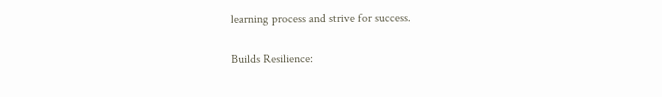learning process and strive for success.

Builds Resilience: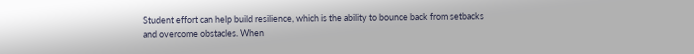Student effort can help build resilience, which is the ability to bounce back from setbacks and overcome obstacles. When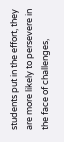students put in the effort, they are more likely to persevere in the face of challenges,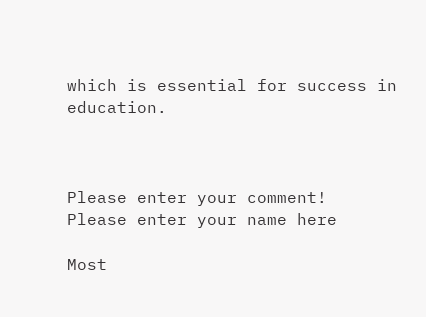which is essential for success in education.



Please enter your comment!
Please enter your name here

Most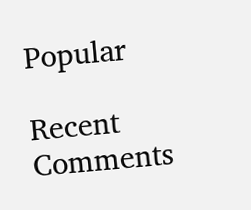Popular

Recent Comments